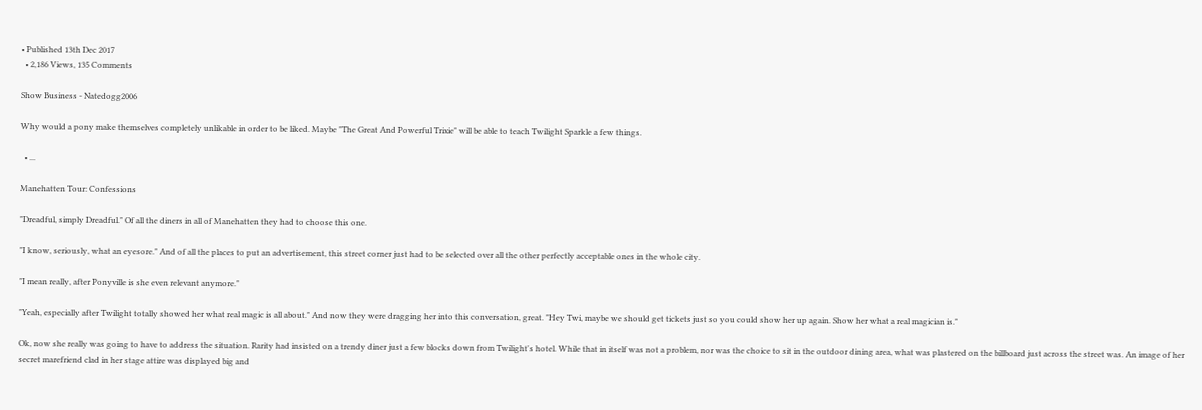• Published 13th Dec 2017
  • 2,186 Views, 135 Comments

Show Business - Natedogg2006

Why would a pony make themselves completely unlikable in order to be liked. Maybe "The Great And Powerful Trixie" will be able to teach Twilight Sparkle a few things.

  • ...

Manehatten Tour: Confessions

"Dreadful, simply Dreadful." Of all the diners in all of Manehatten they had to choose this one.

"I know, seriously, what an eyesore." And of all the places to put an advertisement, this street corner just had to be selected over all the other perfectly acceptable ones in the whole city.

"I mean really, after Ponyville is she even relevant anymore."

"Yeah, especially after Twilight totally showed her what real magic is all about." And now they were dragging her into this conversation, great. "Hey Twi, maybe we should get tickets just so you could show her up again. Show her what a real magician is."

Ok, now she really was going to have to address the situation. Rarity had insisted on a trendy diner just a few blocks down from Twilight's hotel. While that in itself was not a problem, nor was the choice to sit in the outdoor dining area, what was plastered on the billboard just across the street was. An image of her secret marefriend clad in her stage attire was displayed big and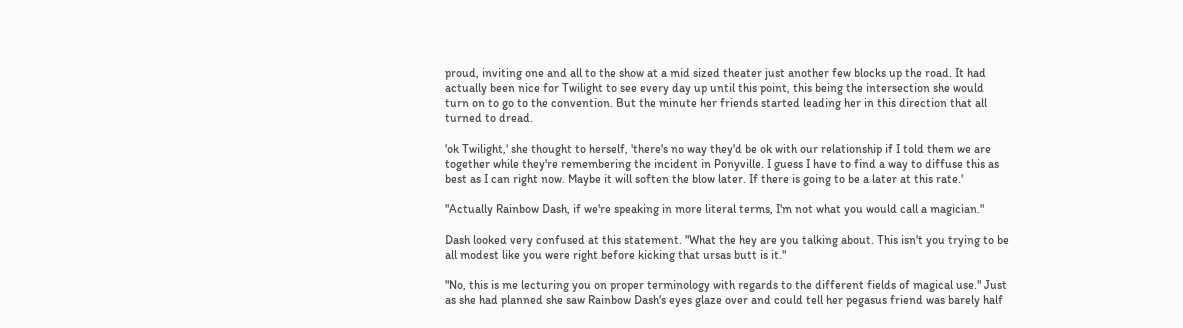proud, inviting one and all to the show at a mid sized theater just another few blocks up the road. It had actually been nice for Twilight to see every day up until this point, this being the intersection she would turn on to go to the convention. But the minute her friends started leading her in this direction that all turned to dread.

'ok Twilight,' she thought to herself, 'there's no way they'd be ok with our relationship if I told them we are together while they're remembering the incident in Ponyville. I guess I have to find a way to diffuse this as best as I can right now. Maybe it will soften the blow later. If there is going to be a later at this rate.'

"Actually Rainbow Dash, if we're speaking in more literal terms, I'm not what you would call a magician."

Dash looked very confused at this statement. "What the hey are you talking about. This isn't you trying to be all modest like you were right before kicking that ursas butt is it."

"No, this is me lecturing you on proper terminology with regards to the different fields of magical use." Just as she had planned she saw Rainbow Dash's eyes glaze over and could tell her pegasus friend was barely half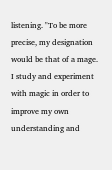listening. "To be more precise, my designation would be that of a mage. I study and experiment with magic in order to improve my own understanding and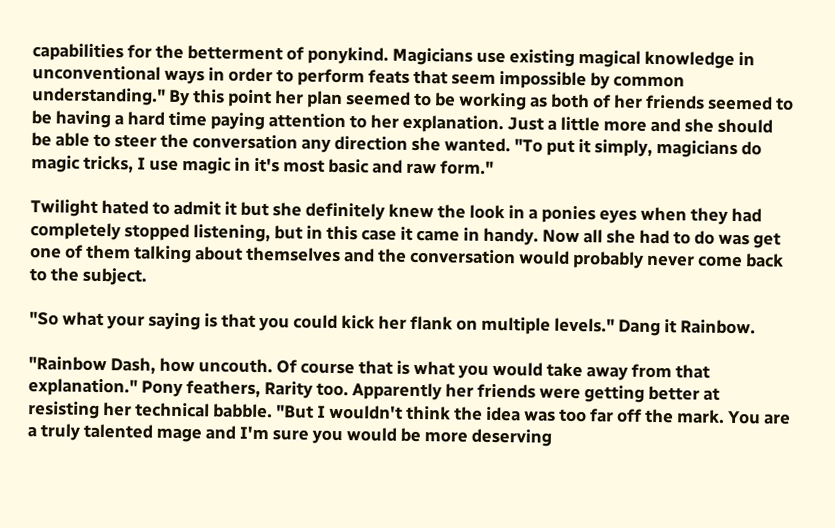capabilities for the betterment of ponykind. Magicians use existing magical knowledge in unconventional ways in order to perform feats that seem impossible by common understanding." By this point her plan seemed to be working as both of her friends seemed to be having a hard time paying attention to her explanation. Just a little more and she should be able to steer the conversation any direction she wanted. "To put it simply, magicians do magic tricks, I use magic in it's most basic and raw form."

Twilight hated to admit it but she definitely knew the look in a ponies eyes when they had completely stopped listening, but in this case it came in handy. Now all she had to do was get one of them talking about themselves and the conversation would probably never come back to the subject.

"So what your saying is that you could kick her flank on multiple levels." Dang it Rainbow.

"Rainbow Dash, how uncouth. Of course that is what you would take away from that explanation." Pony feathers, Rarity too. Apparently her friends were getting better at resisting her technical babble. "But I wouldn't think the idea was too far off the mark. You are a truly talented mage and I'm sure you would be more deserving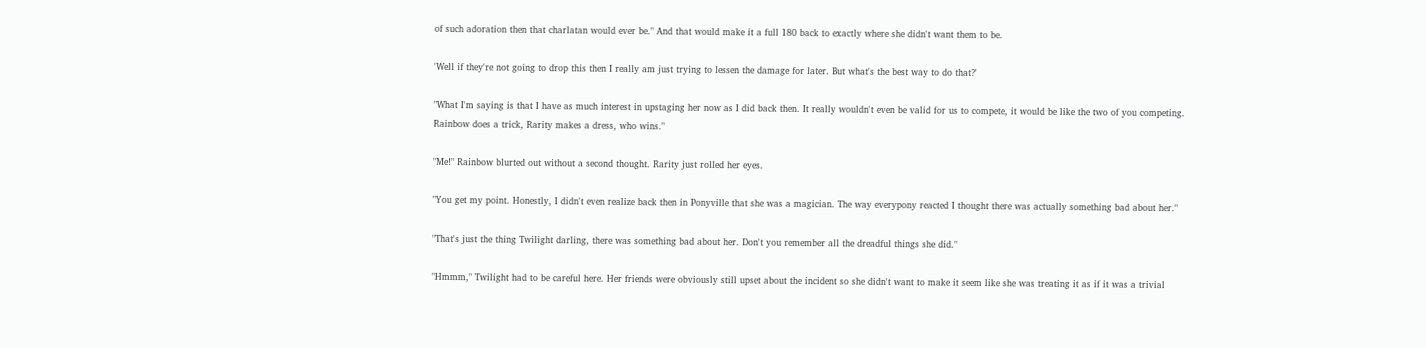of such adoration then that charlatan would ever be." And that would make it a full 180 back to exactly where she didn't want them to be.

'Well if they're not going to drop this then I really am just trying to lessen the damage for later. But what's the best way to do that?'

"What I'm saying is that I have as much interest in upstaging her now as I did back then. It really wouldn't even be valid for us to compete, it would be like the two of you competing. Rainbow does a trick, Rarity makes a dress, who wins."

"Me!" Rainbow blurted out without a second thought. Rarity just rolled her eyes.

"You get my point. Honestly, I didn't even realize back then in Ponyville that she was a magician. The way everypony reacted I thought there was actually something bad about her."

"That's just the thing Twilight darling, there was something bad about her. Don't you remember all the dreadful things she did."

"Hmmm," Twilight had to be careful here. Her friends were obviously still upset about the incident so she didn't want to make it seem like she was treating it as if it was a trivial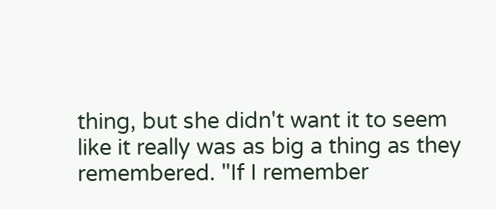thing, but she didn't want it to seem like it really was as big a thing as they remembered. "If I remember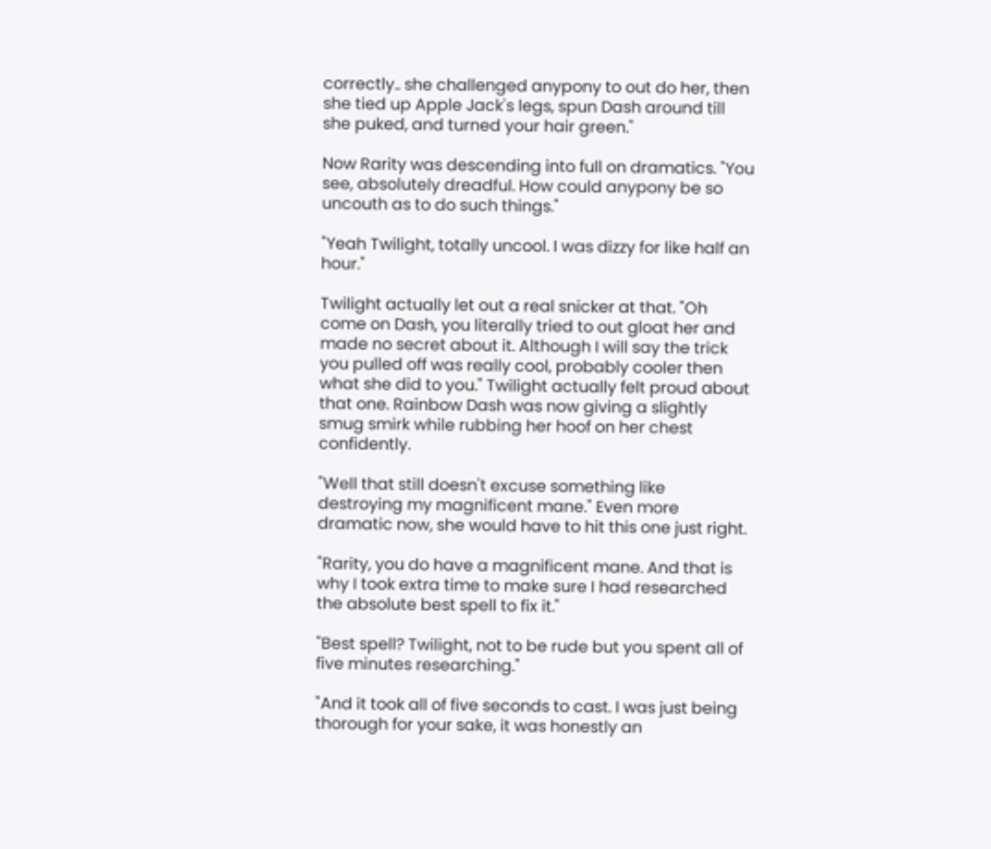correctly.. she challenged anypony to out do her, then she tied up Apple Jack's legs, spun Dash around till she puked, and turned your hair green."

Now Rarity was descending into full on dramatics. "You see, absolutely dreadful. How could anypony be so uncouth as to do such things."

"Yeah Twilight, totally uncool. I was dizzy for like half an hour."

Twilight actually let out a real snicker at that. "Oh come on Dash, you literally tried to out gloat her and made no secret about it. Although I will say the trick you pulled off was really cool, probably cooler then what she did to you." Twilight actually felt proud about that one. Rainbow Dash was now giving a slightly smug smirk while rubbing her hoof on her chest confidently.

"Well that still doesn't excuse something like destroying my magnificent mane." Even more dramatic now, she would have to hit this one just right.

"Rarity, you do have a magnificent mane. And that is why I took extra time to make sure I had researched the absolute best spell to fix it."

"Best spell? Twilight, not to be rude but you spent all of five minutes researching."

"And it took all of five seconds to cast. I was just being thorough for your sake, it was honestly an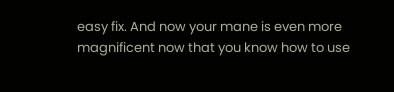easy fix. And now your mane is even more magnificent now that you know how to use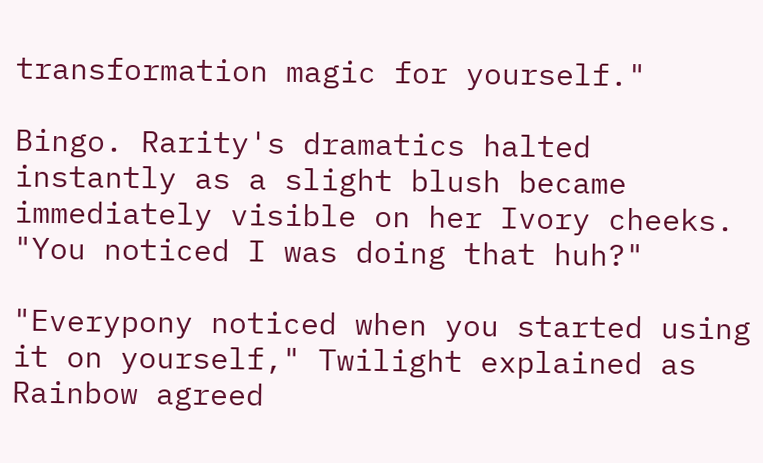transformation magic for yourself."

Bingo. Rarity's dramatics halted instantly as a slight blush became immediately visible on her Ivory cheeks. "You noticed I was doing that huh?"

"Everypony noticed when you started using it on yourself," Twilight explained as Rainbow agreed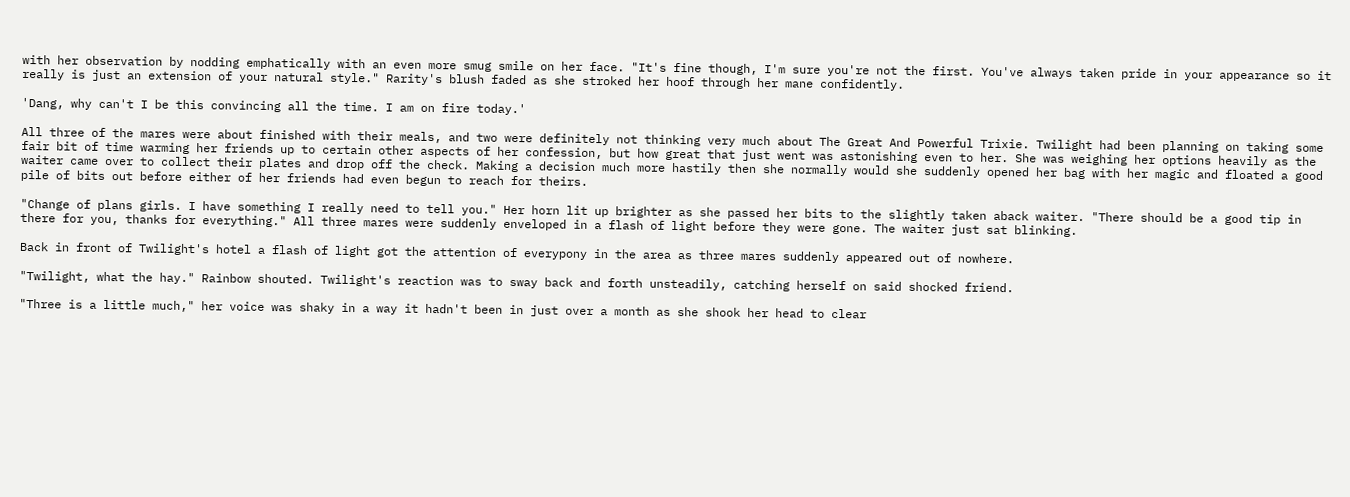with her observation by nodding emphatically with an even more smug smile on her face. "It's fine though, I'm sure you're not the first. You've always taken pride in your appearance so it really is just an extension of your natural style." Rarity's blush faded as she stroked her hoof through her mane confidently.

'Dang, why can't I be this convincing all the time. I am on fire today.'

All three of the mares were about finished with their meals, and two were definitely not thinking very much about The Great And Powerful Trixie. Twilight had been planning on taking some fair bit of time warming her friends up to certain other aspects of her confession, but how great that just went was astonishing even to her. She was weighing her options heavily as the waiter came over to collect their plates and drop off the check. Making a decision much more hastily then she normally would she suddenly opened her bag with her magic and floated a good pile of bits out before either of her friends had even begun to reach for theirs.

"Change of plans girls. I have something I really need to tell you." Her horn lit up brighter as she passed her bits to the slightly taken aback waiter. "There should be a good tip in there for you, thanks for everything." All three mares were suddenly enveloped in a flash of light before they were gone. The waiter just sat blinking.

Back in front of Twilight's hotel a flash of light got the attention of everypony in the area as three mares suddenly appeared out of nowhere.

"Twilight, what the hay." Rainbow shouted. Twilight's reaction was to sway back and forth unsteadily, catching herself on said shocked friend.

"Three is a little much," her voice was shaky in a way it hadn't been in just over a month as she shook her head to clear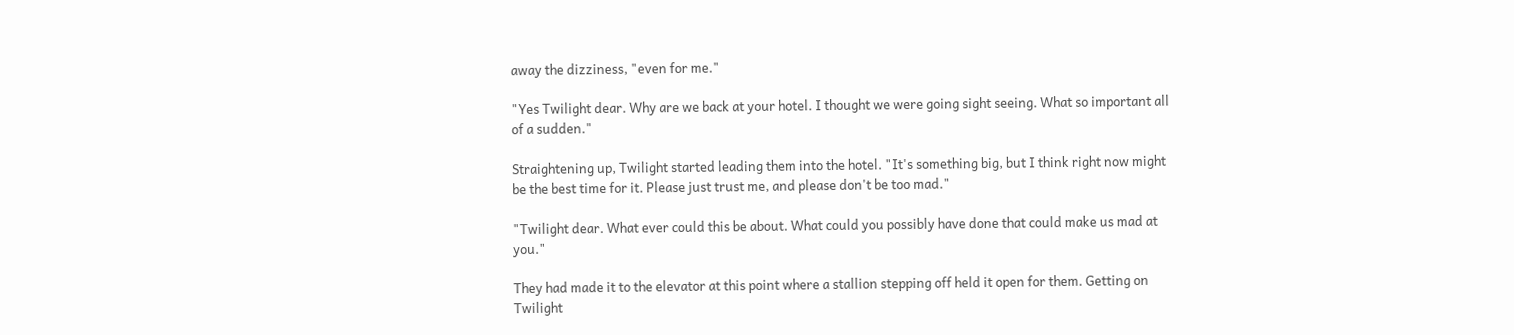away the dizziness, "even for me."

"Yes Twilight dear. Why are we back at your hotel. I thought we were going sight seeing. What so important all of a sudden."

Straightening up, Twilight started leading them into the hotel. "It's something big, but I think right now might be the best time for it. Please just trust me, and please don't be too mad."

"Twilight dear. What ever could this be about. What could you possibly have done that could make us mad at you."

They had made it to the elevator at this point where a stallion stepping off held it open for them. Getting on Twilight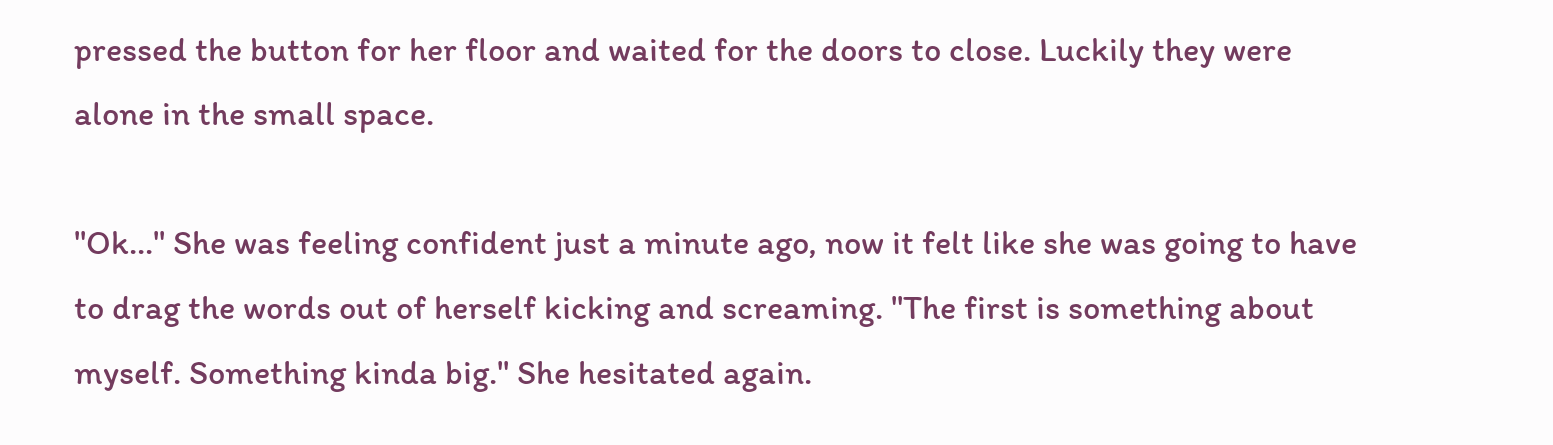pressed the button for her floor and waited for the doors to close. Luckily they were alone in the small space.

"Ok..." She was feeling confident just a minute ago, now it felt like she was going to have to drag the words out of herself kicking and screaming. "The first is something about myself. Something kinda big." She hesitated again.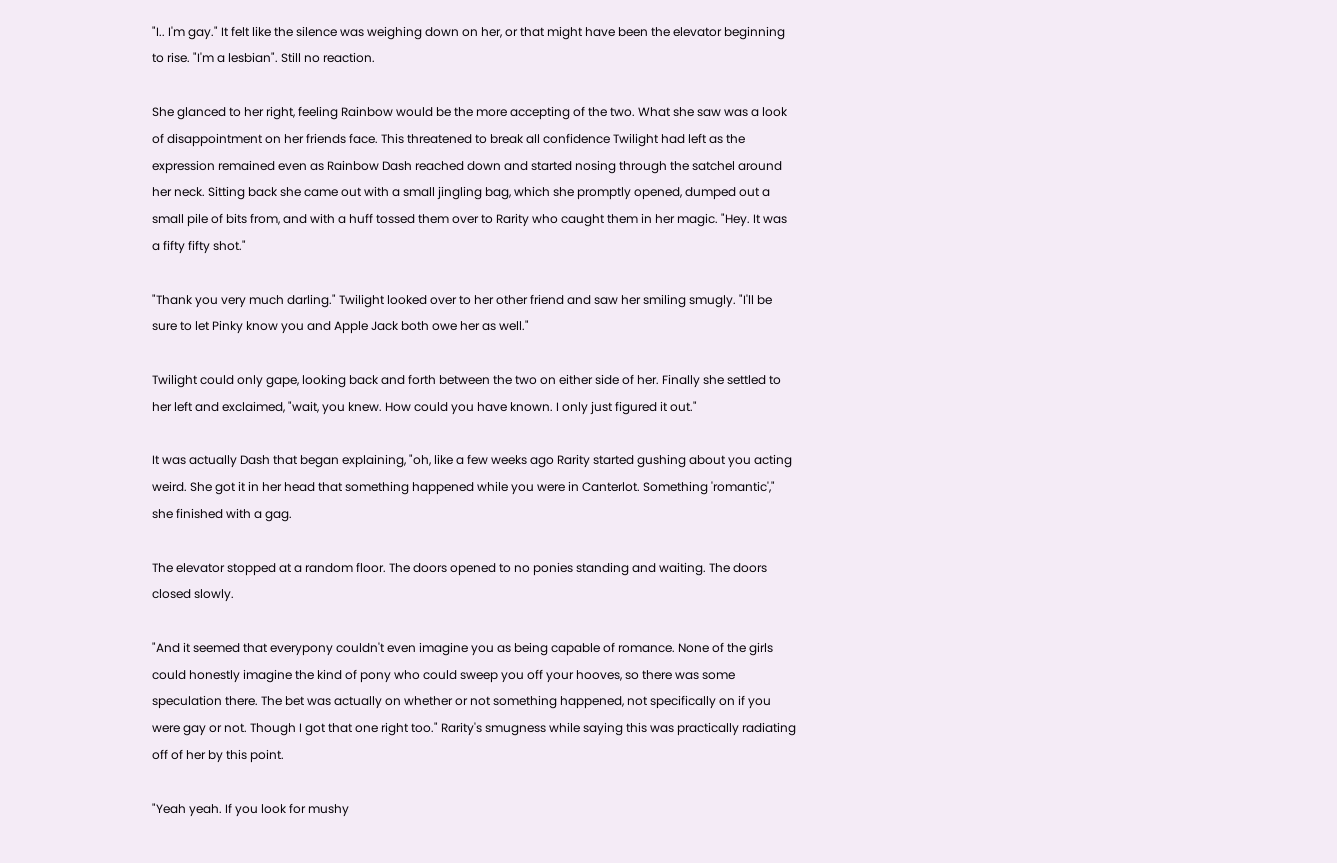"I.. I'm gay." It felt like the silence was weighing down on her, or that might have been the elevator beginning to rise. "I'm a lesbian". Still no reaction.

She glanced to her right, feeling Rainbow would be the more accepting of the two. What she saw was a look of disappointment on her friends face. This threatened to break all confidence Twilight had left as the expression remained even as Rainbow Dash reached down and started nosing through the satchel around her neck. Sitting back she came out with a small jingling bag, which she promptly opened, dumped out a small pile of bits from, and with a huff tossed them over to Rarity who caught them in her magic. "Hey. It was a fifty fifty shot."

"Thank you very much darling." Twilight looked over to her other friend and saw her smiling smugly. "I'll be sure to let Pinky know you and Apple Jack both owe her as well."

Twilight could only gape, looking back and forth between the two on either side of her. Finally she settled to her left and exclaimed, "wait, you knew. How could you have known. I only just figured it out."

It was actually Dash that began explaining, "oh, like a few weeks ago Rarity started gushing about you acting weird. She got it in her head that something happened while you were in Canterlot. Something 'romantic'," she finished with a gag.

The elevator stopped at a random floor. The doors opened to no ponies standing and waiting. The doors closed slowly.

"And it seemed that everypony couldn't even imagine you as being capable of romance. None of the girls could honestly imagine the kind of pony who could sweep you off your hooves, so there was some speculation there. The bet was actually on whether or not something happened, not specifically on if you were gay or not. Though I got that one right too." Rarity's smugness while saying this was practically radiating off of her by this point.

"Yeah yeah. If you look for mushy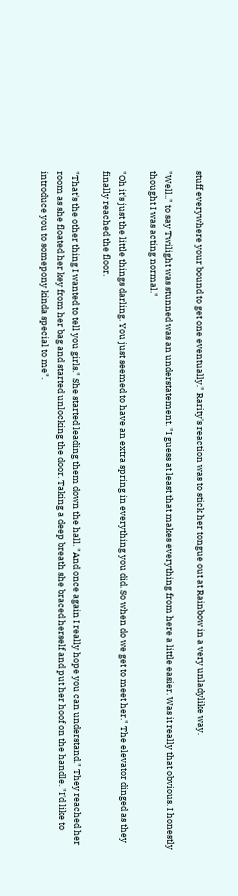stuff everywhere your bound to get one eventually." Rarity's reaction was to stick her tongue out at Rainbow in a very unladylike way.

"Well.." to say Twilight was stunned was an understatement. "I guess at least that makes everything from here a little easier. Was it really that obvious. I honestly thought I was acting normal."

"Oh it's just the little things darling. You just seemed to have an extra spring in everything you did. So when do we get to meet her." The elevator dinged as they finally reached the floor.

"That's the other thing I wanted to tell you girls." She started leading them down the hall. "And once again I really hope you can understand." They reached her room as she floated her key from her bag and started unlocking the door. Taking a deep breath she braced herself and put her hoof on the handle. "I'd like to introduce you to somepony kinda special to me".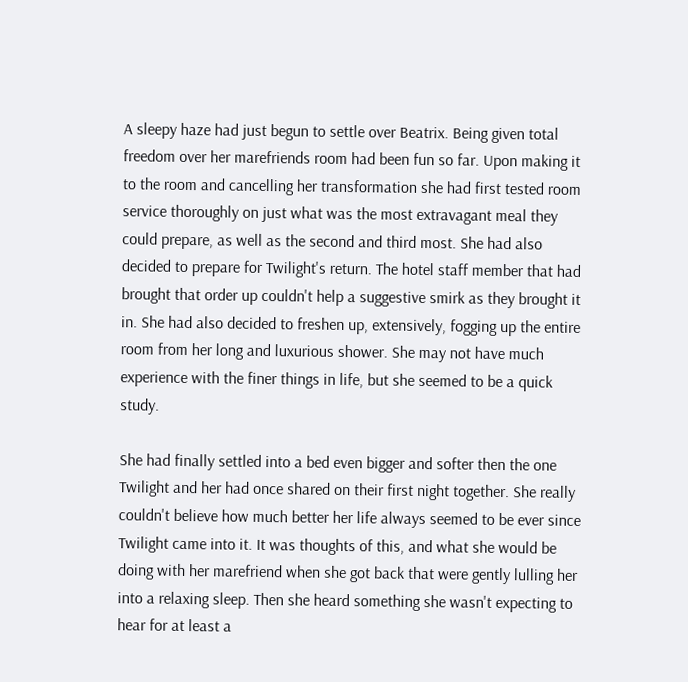A sleepy haze had just begun to settle over Beatrix. Being given total freedom over her marefriends room had been fun so far. Upon making it to the room and cancelling her transformation she had first tested room service thoroughly on just what was the most extravagant meal they could prepare, as well as the second and third most. She had also decided to prepare for Twilight's return. The hotel staff member that had brought that order up couldn't help a suggestive smirk as they brought it in. She had also decided to freshen up, extensively, fogging up the entire room from her long and luxurious shower. She may not have much experience with the finer things in life, but she seemed to be a quick study.

She had finally settled into a bed even bigger and softer then the one Twilight and her had once shared on their first night together. She really couldn't believe how much better her life always seemed to be ever since Twilight came into it. It was thoughts of this, and what she would be doing with her marefriend when she got back that were gently lulling her into a relaxing sleep. Then she heard something she wasn't expecting to hear for at least a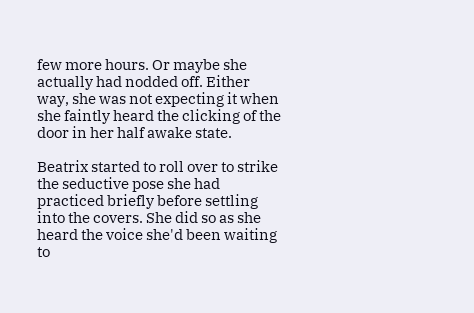few more hours. Or maybe she actually had nodded off. Either way, she was not expecting it when she faintly heard the clicking of the door in her half awake state.

Beatrix started to roll over to strike the seductive pose she had practiced briefly before settling into the covers. She did so as she heard the voice she'd been waiting to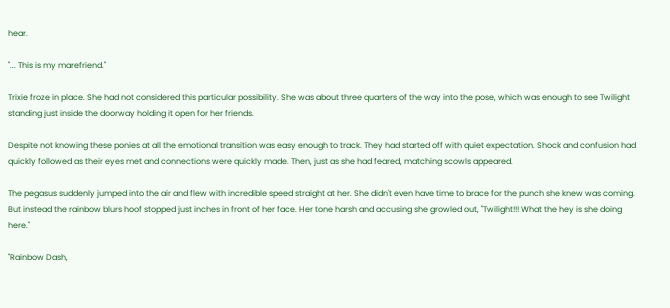hear.

"... This is my marefriend."

Trixie froze in place. She had not considered this particular possibility. She was about three quarters of the way into the pose, which was enough to see Twilight standing just inside the doorway holding it open for her friends.

Despite not knowing these ponies at all the emotional transition was easy enough to track. They had started off with quiet expectation. Shock and confusion had quickly followed as their eyes met and connections were quickly made. Then, just as she had feared, matching scowls appeared.

The pegasus suddenly jumped into the air and flew with incredible speed straight at her. She didn't even have time to brace for the punch she knew was coming. But instead the rainbow blurs hoof stopped just inches in front of her face. Her tone harsh and accusing she growled out, "Twilight!!! What the hey is she doing here."

"Rainbow Dash,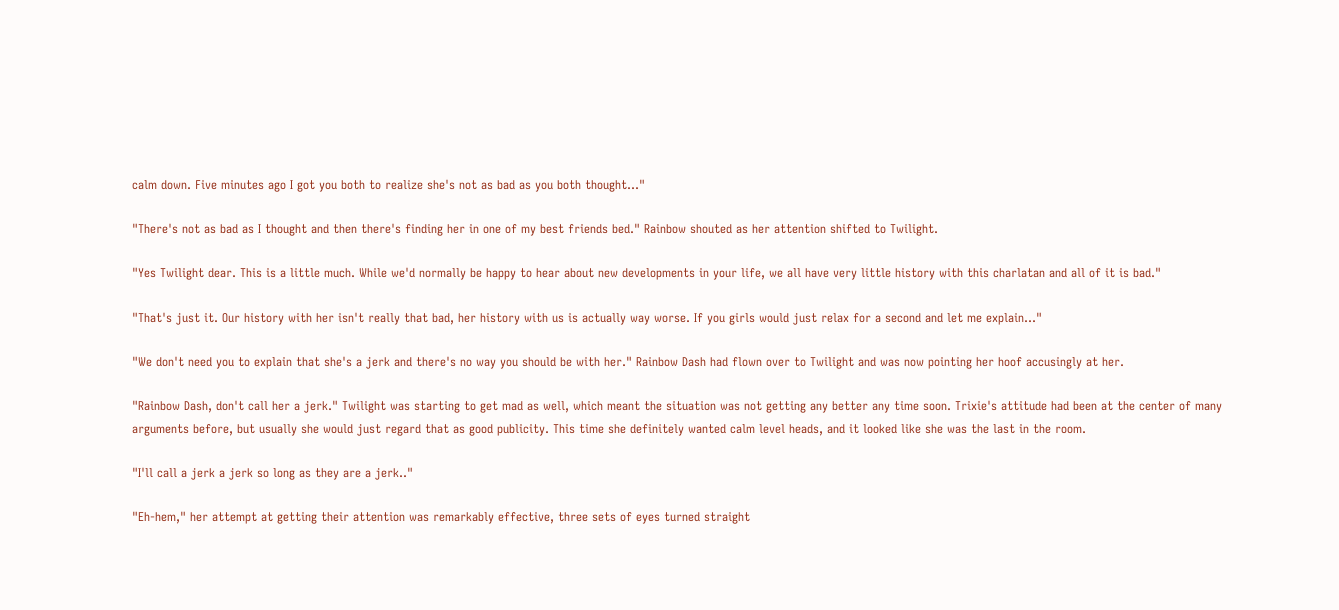calm down. Five minutes ago I got you both to realize she's not as bad as you both thought..."

"There's not as bad as I thought and then there's finding her in one of my best friends bed." Rainbow shouted as her attention shifted to Twilight.

"Yes Twilight dear. This is a little much. While we'd normally be happy to hear about new developments in your life, we all have very little history with this charlatan and all of it is bad."

"That's just it. Our history with her isn't really that bad, her history with us is actually way worse. If you girls would just relax for a second and let me explain..."

"We don't need you to explain that she's a jerk and there's no way you should be with her." Rainbow Dash had flown over to Twilight and was now pointing her hoof accusingly at her.

"Rainbow Dash, don't call her a jerk." Twilight was starting to get mad as well, which meant the situation was not getting any better any time soon. Trixie's attitude had been at the center of many arguments before, but usually she would just regard that as good publicity. This time she definitely wanted calm level heads, and it looked like she was the last in the room.

"I'll call a jerk a jerk so long as they are a jerk.."

"Eh-hem," her attempt at getting their attention was remarkably effective, three sets of eyes turned straight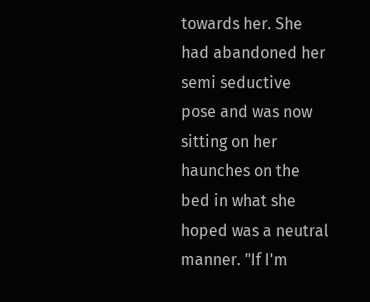towards her. She had abandoned her semi seductive pose and was now sitting on her haunches on the bed in what she hoped was a neutral manner. "If I'm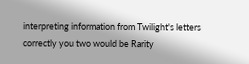interpreting information from Twilight's letters correctly you two would be Rarity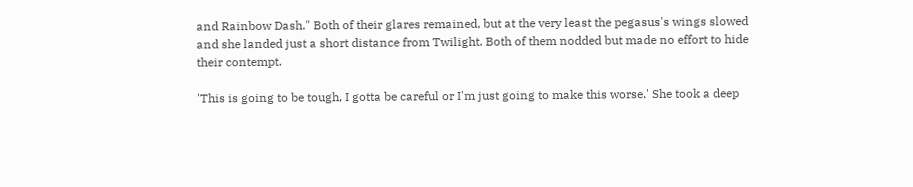and Rainbow Dash." Both of their glares remained, but at the very least the pegasus's wings slowed and she landed just a short distance from Twilight. Both of them nodded but made no effort to hide their contempt.

'This is going to be tough, I gotta be careful or I'm just going to make this worse.' She took a deep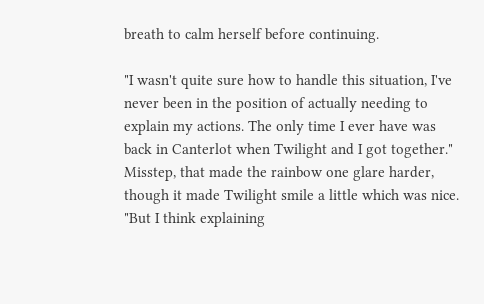breath to calm herself before continuing.

"I wasn't quite sure how to handle this situation, I've never been in the position of actually needing to explain my actions. The only time I ever have was back in Canterlot when Twilight and I got together." Misstep, that made the rainbow one glare harder, though it made Twilight smile a little which was nice. "But I think explaining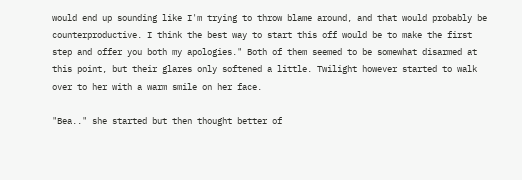would end up sounding like I'm trying to throw blame around, and that would probably be counterproductive. I think the best way to start this off would be to make the first step and offer you both my apologies." Both of them seemed to be somewhat disarmed at this point, but their glares only softened a little. Twilight however started to walk over to her with a warm smile on her face.

"Bea.." she started but then thought better of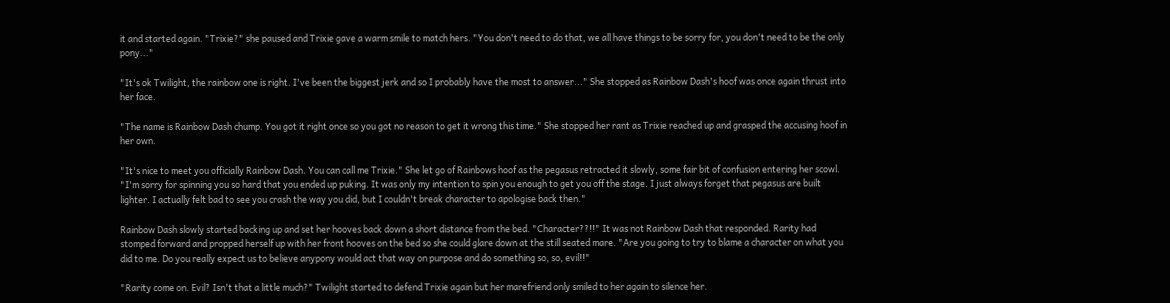it and started again. "Trixie?" she paused and Trixie gave a warm smile to match hers. "You don't need to do that, we all have things to be sorry for, you don't need to be the only pony..."

"It's ok Twilight, the rainbow one is right. I've been the biggest jerk and so I probably have the most to answer..." She stopped as Rainbow Dash's hoof was once again thrust into her face.

"The name is Rainbow Dash chump. You got it right once so you got no reason to get it wrong this time." She stopped her rant as Trixie reached up and grasped the accusing hoof in her own.

"It's nice to meet you officially Rainbow Dash. You can call me Trixie." She let go of Rainbows hoof as the pegasus retracted it slowly, some fair bit of confusion entering her scowl. "I'm sorry for spinning you so hard that you ended up puking. It was only my intention to spin you enough to get you off the stage. I just always forget that pegasus are built lighter. I actually felt bad to see you crash the way you did, but I couldn't break character to apologise back then."

Rainbow Dash slowly started backing up and set her hooves back down a short distance from the bed. "Character??!!" It was not Rainbow Dash that responded. Rarity had stomped forward and propped herself up with her front hooves on the bed so she could glare down at the still seated mare. "Are you going to try to blame a character on what you did to me. Do you really expect us to believe anypony would act that way on purpose and do something so, so, evil!!"

"Rarity come on. Evil? Isn't that a little much?" Twilight started to defend Trixie again but her marefriend only smiled to her again to silence her.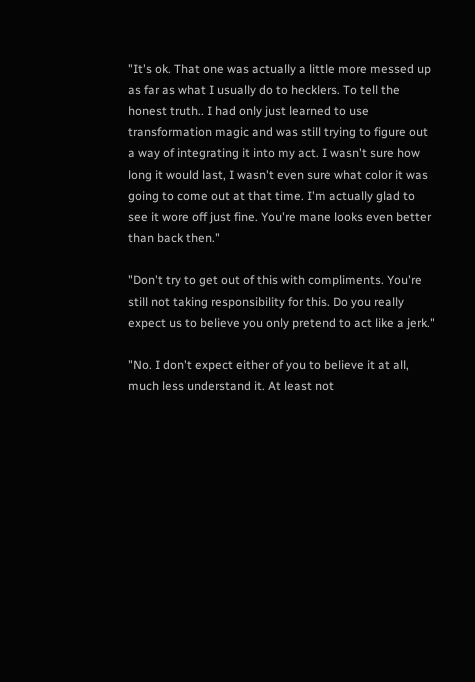"It's ok. That one was actually a little more messed up as far as what I usually do to hecklers. To tell the honest truth.. I had only just learned to use transformation magic and was still trying to figure out a way of integrating it into my act. I wasn't sure how long it would last, I wasn't even sure what color it was going to come out at that time. I'm actually glad to see it wore off just fine. You're mane looks even better than back then."

"Don't try to get out of this with compliments. You're still not taking responsibility for this. Do you really expect us to believe you only pretend to act like a jerk."

"No. I don't expect either of you to believe it at all, much less understand it. At least not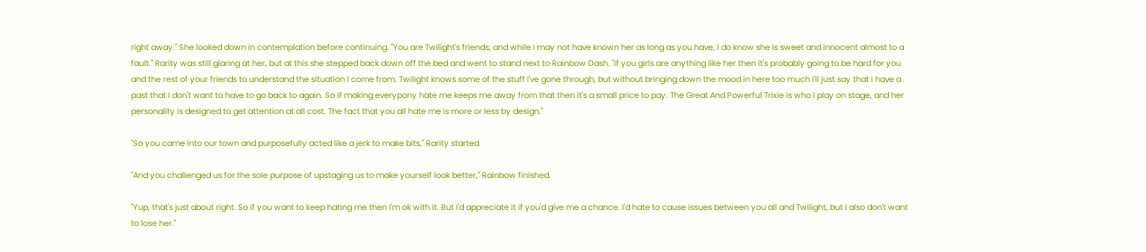right away." She looked down in contemplation before continuing. "You are Twilight's friends, and while I may not have known her as long as you have, I do know she is sweet and innocent almost to a fault." Rarity was still glaring at her, but at this she stepped back down off the bed and went to stand next to Rainbow Dash. "If you girls are anything like her then it's probably going to be hard for you and the rest of your friends to understand the situation I come from. Twilight knows some of the stuff I've gone through, but without bringing down the mood in here too much I'll just say that I have a past that I don't want to have to go back to again. So if making everypony hate me keeps me away from that then it's a small price to pay. The Great And Powerful Trixie is who I play on stage, and her personality is designed to get attention at all cost. The fact that you all hate me is more or less by design."

"So you came into our town and purposefully acted like a jerk to make bits," Rarity started.

"And you challenged us for the sole purpose of upstaging us to make yourself look better," Rainbow finished.

"Yup, that's just about right. So if you want to keep hating me then I'm ok with it. But I'd appreciate it if you'd give me a chance. I'd hate to cause issues between you all and Twilight, but I also don't want to lose her."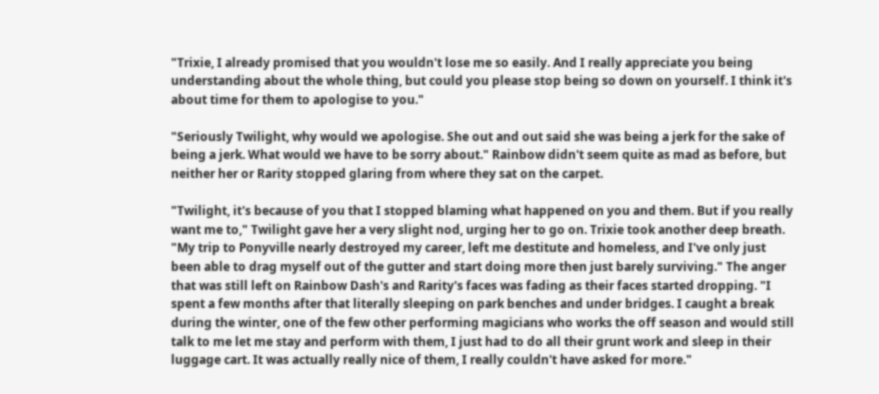"Trixie, I already promised that you wouldn't lose me so easily. And I really appreciate you being understanding about the whole thing, but could you please stop being so down on yourself. I think it's about time for them to apologise to you."

"Seriously Twilight, why would we apologise. She out and out said she was being a jerk for the sake of being a jerk. What would we have to be sorry about." Rainbow didn't seem quite as mad as before, but neither her or Rarity stopped glaring from where they sat on the carpet.

"Twilight, it's because of you that I stopped blaming what happened on you and them. But if you really want me to," Twilight gave her a very slight nod, urging her to go on. Trixie took another deep breath. "My trip to Ponyville nearly destroyed my career, left me destitute and homeless, and I've only just been able to drag myself out of the gutter and start doing more then just barely surviving." The anger that was still left on Rainbow Dash's and Rarity's faces was fading as their faces started dropping. "I spent a few months after that literally sleeping on park benches and under bridges. I caught a break during the winter, one of the few other performing magicians who works the off season and would still talk to me let me stay and perform with them, I just had to do all their grunt work and sleep in their luggage cart. It was actually really nice of them, I really couldn't have asked for more."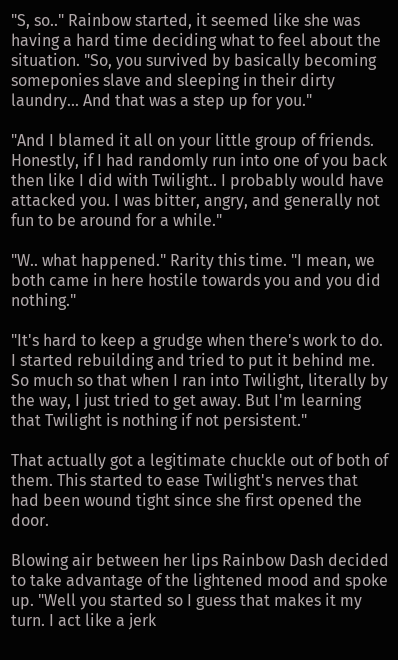"S, so.." Rainbow started, it seemed like she was having a hard time deciding what to feel about the situation. "So, you survived by basically becoming someponies slave and sleeping in their dirty laundry... And that was a step up for you."

"And I blamed it all on your little group of friends. Honestly, if I had randomly run into one of you back then like I did with Twilight.. I probably would have attacked you. I was bitter, angry, and generally not fun to be around for a while."

"W.. what happened." Rarity this time. "I mean, we both came in here hostile towards you and you did nothing."

"It's hard to keep a grudge when there's work to do. I started rebuilding and tried to put it behind me. So much so that when I ran into Twilight, literally by the way, I just tried to get away. But I'm learning that Twilight is nothing if not persistent."

That actually got a legitimate chuckle out of both of them. This started to ease Twilight's nerves that had been wound tight since she first opened the door.

Blowing air between her lips Rainbow Dash decided to take advantage of the lightened mood and spoke up. "Well you started so I guess that makes it my turn. I act like a jerk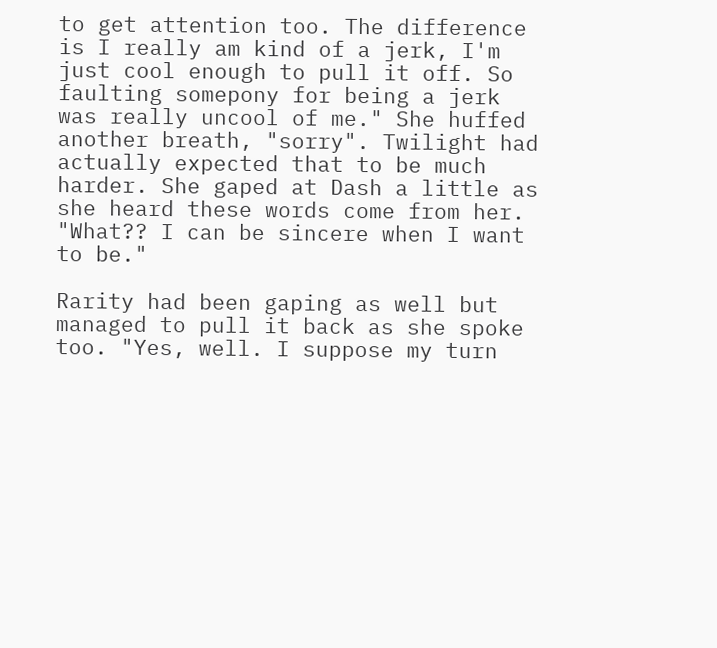to get attention too. The difference is I really am kind of a jerk, I'm just cool enough to pull it off. So faulting somepony for being a jerk was really uncool of me." She huffed another breath, "sorry". Twilight had actually expected that to be much harder. She gaped at Dash a little as she heard these words come from her. "What?? I can be sincere when I want to be."

Rarity had been gaping as well but managed to pull it back as she spoke too. "Yes, well. I suppose my turn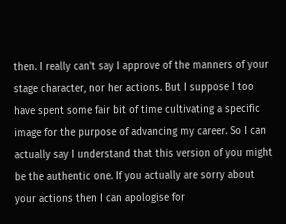then. I really can't say I approve of the manners of your stage character, nor her actions. But I suppose I too have spent some fair bit of time cultivating a specific image for the purpose of advancing my career. So I can actually say I understand that this version of you might be the authentic one. If you actually are sorry about your actions then I can apologise for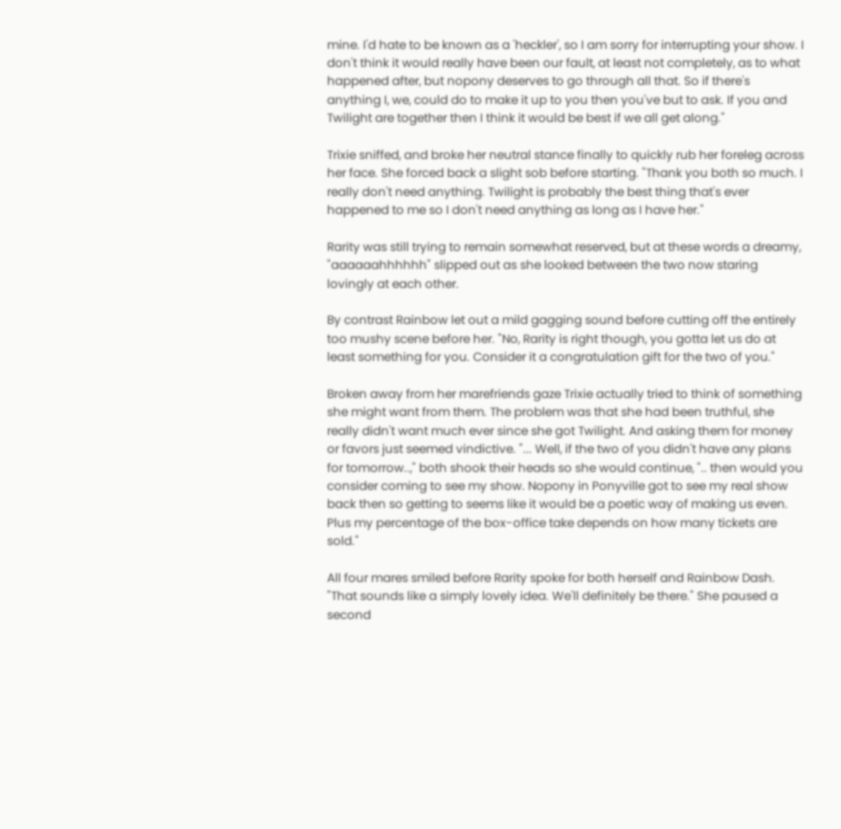mine. I'd hate to be known as a 'heckler', so I am sorry for interrupting your show. I don't think it would really have been our fault, at least not completely, as to what happened after, but nopony deserves to go through all that. So if there's anything I, we, could do to make it up to you then you've but to ask. If you and Twilight are together then I think it would be best if we all get along."

Trixie sniffed, and broke her neutral stance finally to quickly rub her foreleg across her face. She forced back a slight sob before starting. "Thank you both so much. I really don't need anything. Twilight is probably the best thing that's ever happened to me so I don't need anything as long as I have her."

Rarity was still trying to remain somewhat reserved, but at these words a dreamy, "aaaaaahhhhhh" slipped out as she looked between the two now staring lovingly at each other.

By contrast Rainbow let out a mild gagging sound before cutting off the entirely too mushy scene before her. "No, Rarity is right though, you gotta let us do at least something for you. Consider it a congratulation gift for the two of you."

Broken away from her marefriends gaze Trixie actually tried to think of something she might want from them. The problem was that she had been truthful, she really didn't want much ever since she got Twilight. And asking them for money or favors just seemed vindictive. "... Well, if the two of you didn't have any plans for tomorrow..," both shook their heads so she would continue, ".. then would you consider coming to see my show. Nopony in Ponyville got to see my real show back then so getting to seems like it would be a poetic way of making us even. Plus my percentage of the box-office take depends on how many tickets are sold."

All four mares smiled before Rarity spoke for both herself and Rainbow Dash. "That sounds like a simply lovely idea. We'll definitely be there." She paused a second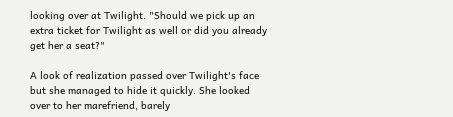looking over at Twilight. "Should we pick up an extra ticket for Twilight as well or did you already get her a seat?"

A look of realization passed over Twilight's face but she managed to hide it quickly. She looked over to her marefriend, barely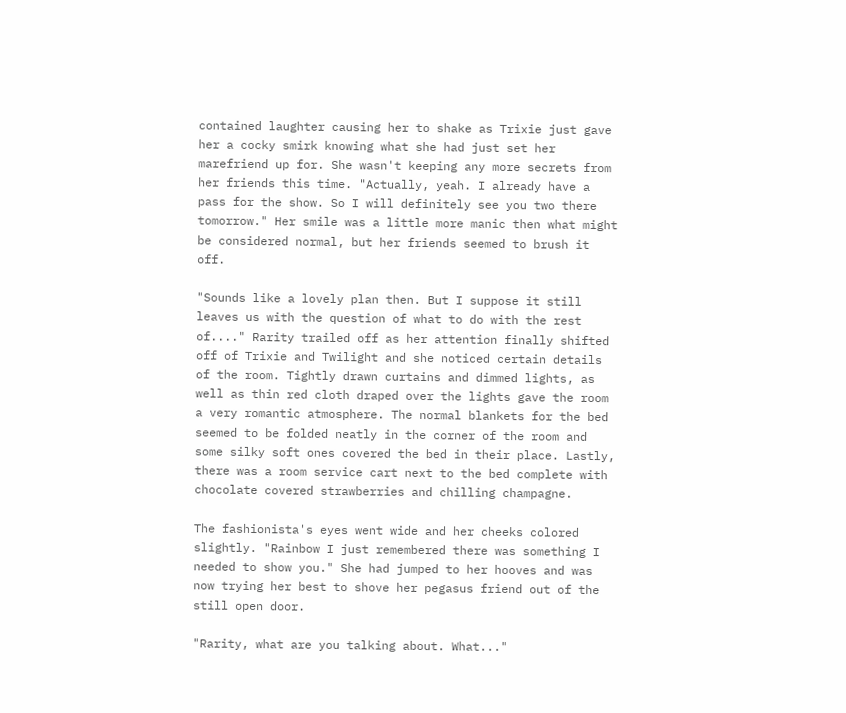contained laughter causing her to shake as Trixie just gave her a cocky smirk knowing what she had just set her marefriend up for. She wasn't keeping any more secrets from her friends this time. "Actually, yeah. I already have a pass for the show. So I will definitely see you two there tomorrow." Her smile was a little more manic then what might be considered normal, but her friends seemed to brush it off.

"Sounds like a lovely plan then. But I suppose it still leaves us with the question of what to do with the rest of...." Rarity trailed off as her attention finally shifted off of Trixie and Twilight and she noticed certain details of the room. Tightly drawn curtains and dimmed lights, as well as thin red cloth draped over the lights gave the room a very romantic atmosphere. The normal blankets for the bed seemed to be folded neatly in the corner of the room and some silky soft ones covered the bed in their place. Lastly, there was a room service cart next to the bed complete with chocolate covered strawberries and chilling champagne.

The fashionista's eyes went wide and her cheeks colored slightly. "Rainbow I just remembered there was something I needed to show you." She had jumped to her hooves and was now trying her best to shove her pegasus friend out of the still open door.

"Rarity, what are you talking about. What..."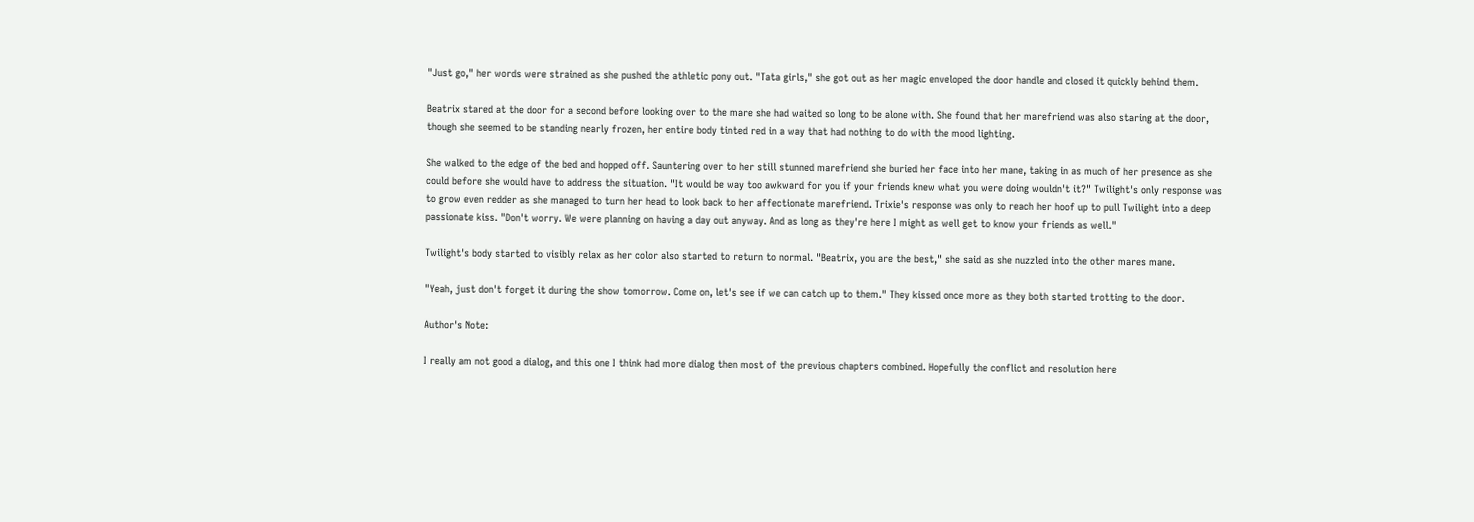"Just go," her words were strained as she pushed the athletic pony out. "Tata girls," she got out as her magic enveloped the door handle and closed it quickly behind them.

Beatrix stared at the door for a second before looking over to the mare she had waited so long to be alone with. She found that her marefriend was also staring at the door, though she seemed to be standing nearly frozen, her entire body tinted red in a way that had nothing to do with the mood lighting.

She walked to the edge of the bed and hopped off. Sauntering over to her still stunned marefriend she buried her face into her mane, taking in as much of her presence as she could before she would have to address the situation. "It would be way too awkward for you if your friends knew what you were doing wouldn't it?" Twilight's only response was to grow even redder as she managed to turn her head to look back to her affectionate marefriend. Trixie's response was only to reach her hoof up to pull Twilight into a deep passionate kiss. "Don't worry. We were planning on having a day out anyway. And as long as they're here I might as well get to know your friends as well."

Twilight's body started to visibly relax as her color also started to return to normal. "Beatrix, you are the best," she said as she nuzzled into the other mares mane.

"Yeah, just don't forget it during the show tomorrow. Come on, let's see if we can catch up to them." They kissed once more as they both started trotting to the door.

Author's Note:

I really am not good a dialog, and this one I think had more dialog then most of the previous chapters combined. Hopefully the conflict and resolution here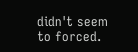didn't seem to forced.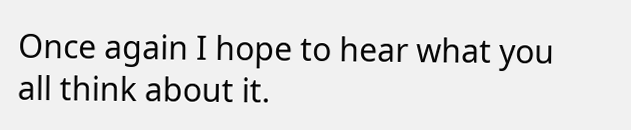Once again I hope to hear what you all think about it.